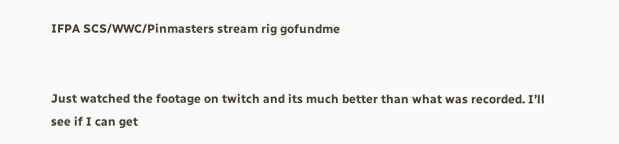IFPA SCS/WWC/Pinmasters stream rig gofundme


Just watched the footage on twitch and its much better than what was recorded. I’ll see if I can get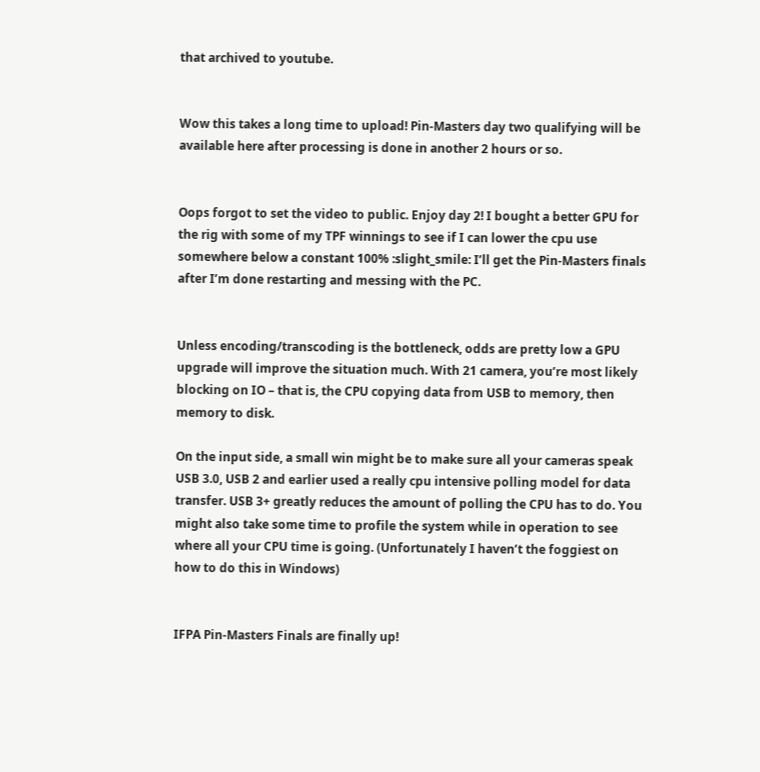that archived to youtube.


Wow this takes a long time to upload! Pin-Masters day two qualifying will be available here after processing is done in another 2 hours or so.


Oops forgot to set the video to public. Enjoy day 2! I bought a better GPU for the rig with some of my TPF winnings to see if I can lower the cpu use somewhere below a constant 100% :slight_smile: I’ll get the Pin-Masters finals after I’m done restarting and messing with the PC.


Unless encoding/transcoding is the bottleneck, odds are pretty low a GPU upgrade will improve the situation much. With 21 camera, you’re most likely blocking on IO – that is, the CPU copying data from USB to memory, then memory to disk.

On the input side, a small win might be to make sure all your cameras speak USB 3.0, USB 2 and earlier used a really cpu intensive polling model for data transfer. USB 3+ greatly reduces the amount of polling the CPU has to do. You might also take some time to profile the system while in operation to see where all your CPU time is going. (Unfortunately I haven’t the foggiest on how to do this in Windows)


IFPA Pin-Masters Finals are finally up!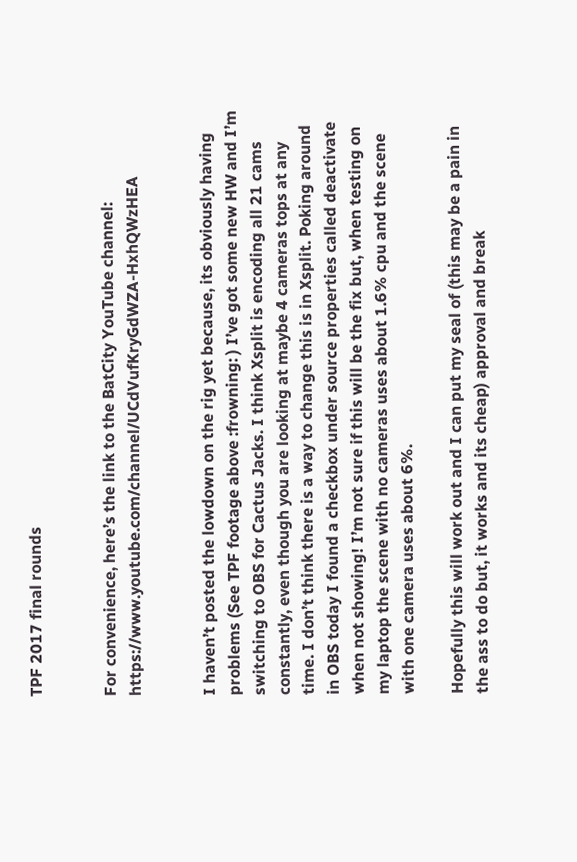TPF 2017 final rounds


For convenience, here’s the link to the BatCity YouTube channel: https://www.youtube.com/channel/UCdVufKryGdWZA-HxhQWzHEA


I haven’t posted the lowdown on the rig yet because, its obviously having problems (See TPF footage above :frowning: ) I’ve got some new HW and I’m switching to OBS for Cactus Jacks. I think Xsplit is encoding all 21 cams constantly, even though you are looking at maybe 4 cameras tops at any time. I don’t think there is a way to change this is in Xsplit. Poking around in OBS today I found a checkbox under source properties called deactivate when not showing! I’m not sure if this will be the fix but, when testing on my laptop the scene with no cameras uses about 1.6% cpu and the scene with one camera uses about 6%.

Hopefully this will work out and I can put my seal of (this may be a pain in the ass to do but, it works and its cheap) approval and break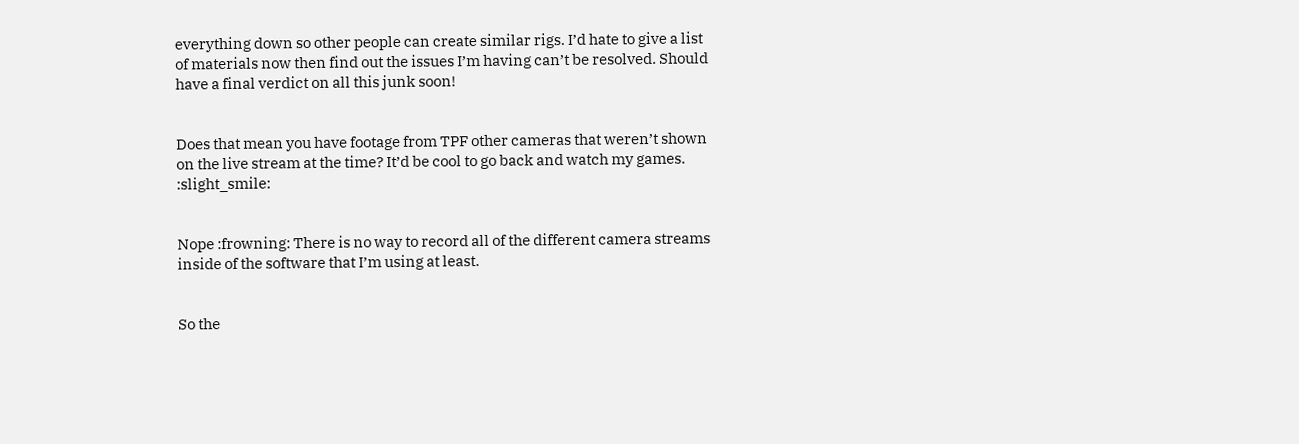everything down so other people can create similar rigs. I’d hate to give a list of materials now then find out the issues I’m having can’t be resolved. Should have a final verdict on all this junk soon!


Does that mean you have footage from TPF other cameras that weren’t shown on the live stream at the time? It’d be cool to go back and watch my games. :slight_smile:


Nope :frowning: There is no way to record all of the different camera streams inside of the software that I’m using at least.


So the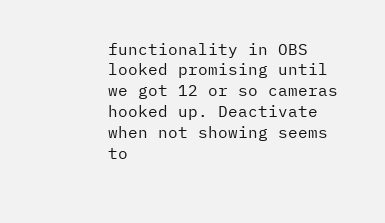functionality in OBS looked promising until we got 12 or so cameras hooked up. Deactivate when not showing seems to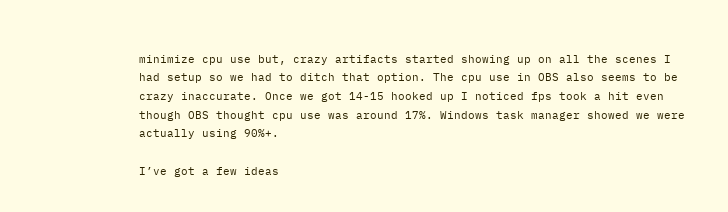minimize cpu use but, crazy artifacts started showing up on all the scenes I had setup so we had to ditch that option. The cpu use in OBS also seems to be crazy inaccurate. Once we got 14-15 hooked up I noticed fps took a hit even though OBS thought cpu use was around 17%. Windows task manager showed we were actually using 90%+.

I’ve got a few ideas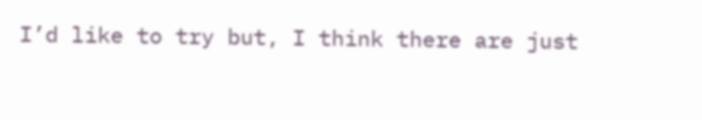I’d like to try but, I think there are just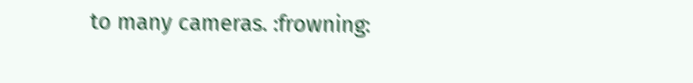to many cameras. :frowning: